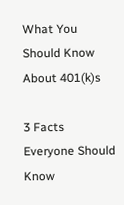What You Should Know About 401(k)s

3 Facts Everyone Should Know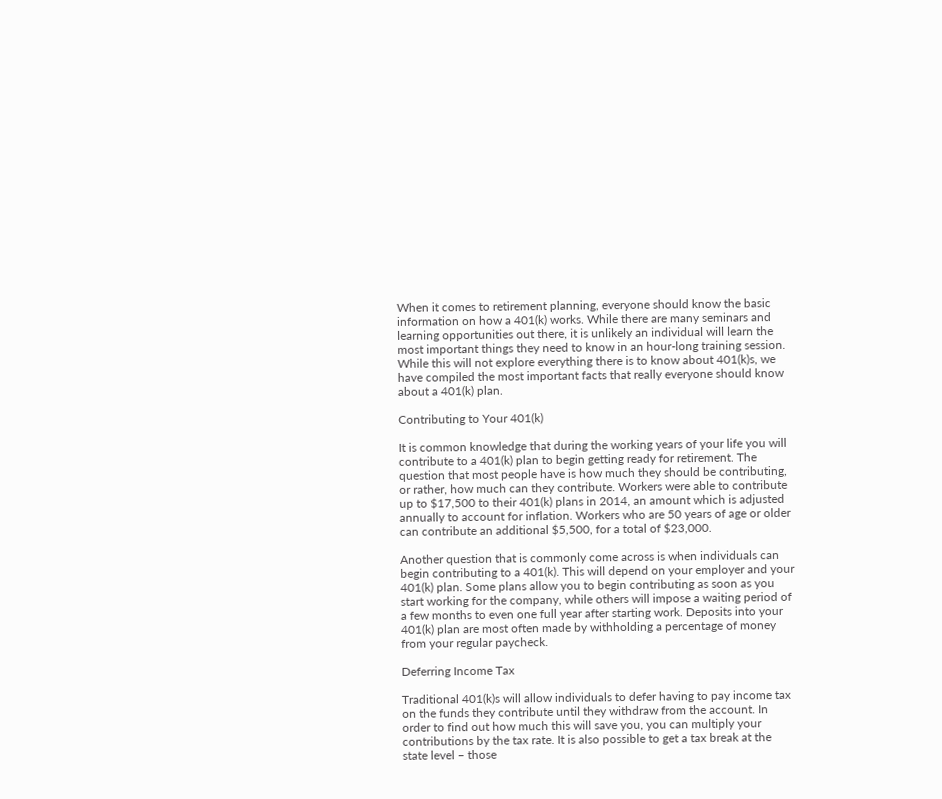When it comes to retirement planning, everyone should know the basic information on how a 401(k) works. While there are many seminars and learning opportunities out there, it is unlikely an individual will learn the most important things they need to know in an hour-long training session. While this will not explore everything there is to know about 401(k)s, we have compiled the most important facts that really everyone should know about a 401(k) plan.

Contributing to Your 401(k)

It is common knowledge that during the working years of your life you will contribute to a 401(k) plan to begin getting ready for retirement. The question that most people have is how much they should be contributing, or rather, how much can they contribute. Workers were able to contribute up to $17,500 to their 401(k) plans in 2014, an amount which is adjusted annually to account for inflation. Workers who are 50 years of age or older can contribute an additional $5,500, for a total of $23,000.

Another question that is commonly come across is when individuals can begin contributing to a 401(k). This will depend on your employer and your 401(k) plan. Some plans allow you to begin contributing as soon as you start working for the company, while others will impose a waiting period of a few months to even one full year after starting work. Deposits into your 401(k) plan are most often made by withholding a percentage of money from your regular paycheck.

Deferring Income Tax

Traditional 401(k)s will allow individuals to defer having to pay income tax on the funds they contribute until they withdraw from the account. In order to find out how much this will save you, you can multiply your contributions by the tax rate. It is also possible to get a tax break at the state level – those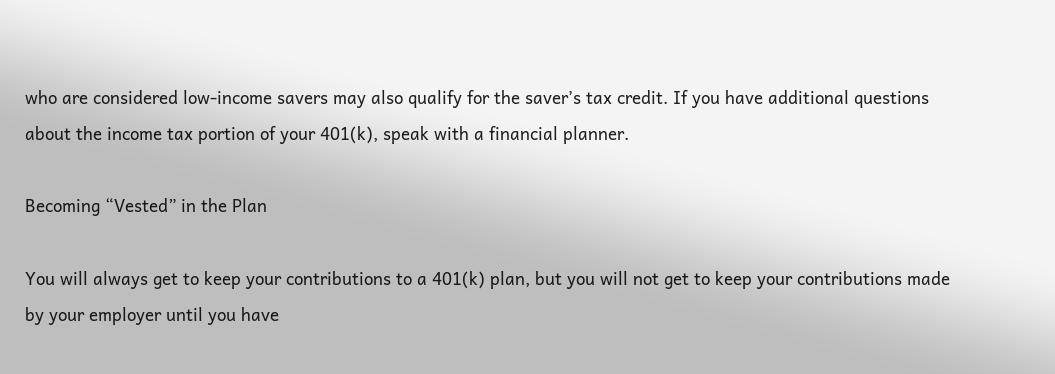who are considered low-income savers may also qualify for the saver’s tax credit. If you have additional questions about the income tax portion of your 401(k), speak with a financial planner.

Becoming “Vested” in the Plan

You will always get to keep your contributions to a 401(k) plan, but you will not get to keep your contributions made by your employer until you have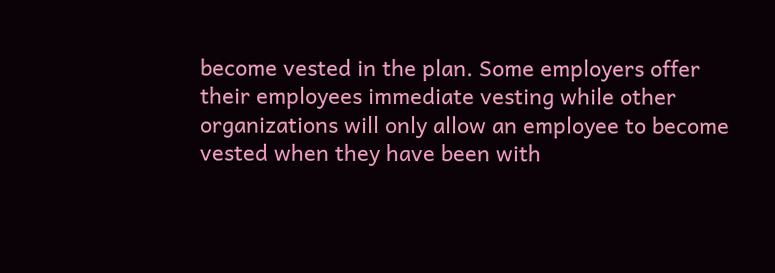become vested in the plan. Some employers offer their employees immediate vesting while other organizations will only allow an employee to become vested when they have been with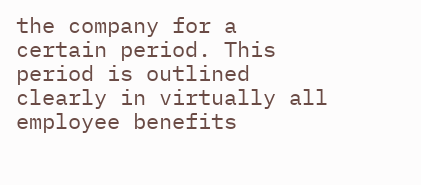the company for a certain period. This period is outlined clearly in virtually all employee benefits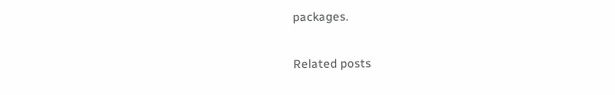packages.

Related posts